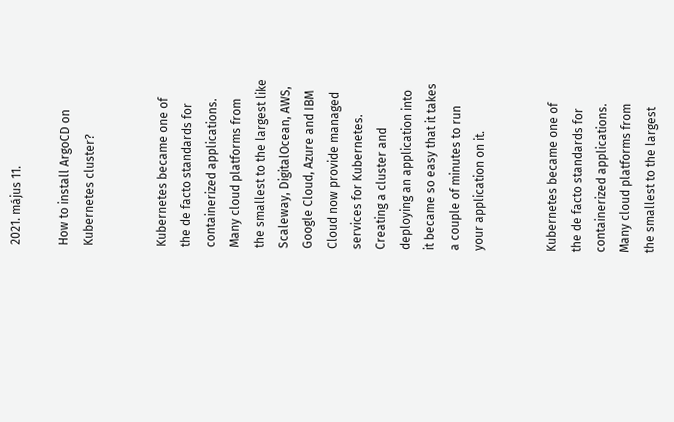2021. május 11.

How to install ArgoCD on Kubernetes cluster?


Kubernetes became one of the de facto standards for containerized applications. Many cloud platforms from the smallest to the largest like Scaleway, DigitalOcean, AWS, Google Cloud, Azure and IBM Cloud now provide managed services for Kubernetes. Creating a cluster and deploying an application into it became so easy that it takes a couple of minutes to run your application on it.


Kubernetes became one of the de facto standards for containerized applications. Many cloud platforms from the smallest to the largest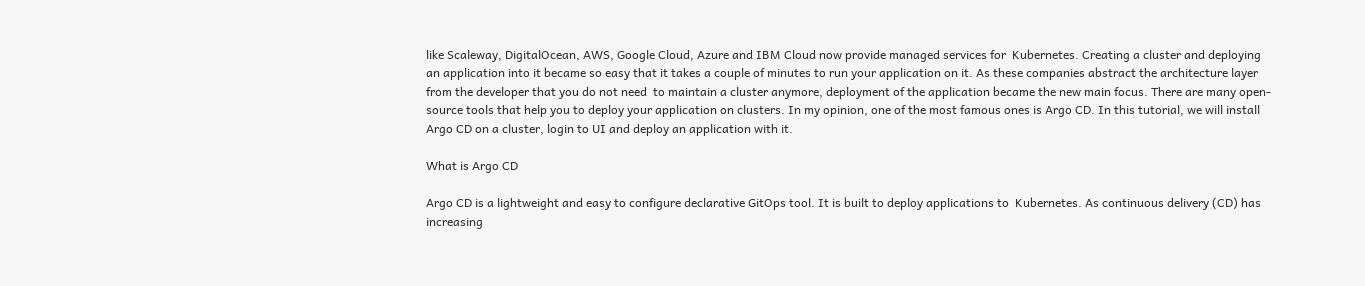like Scaleway, DigitalOcean, AWS, Google Cloud, Azure and IBM Cloud now provide managed services for  Kubernetes. Creating a cluster and deploying an application into it became so easy that it takes a couple of minutes to run your application on it. As these companies abstract the architecture layer from the developer that you do not need  to maintain a cluster anymore, deployment of the application became the new main focus. There are many open-source tools that help you to deploy your application on clusters. In my opinion, one of the most famous ones is Argo CD. In this tutorial, we will install Argo CD on a cluster, login to UI and deploy an application with it.

What is Argo CD

Argo CD is a lightweight and easy to configure declarative GitOps tool. It is built to deploy applications to  Kubernetes. As continuous delivery (CD) has increasing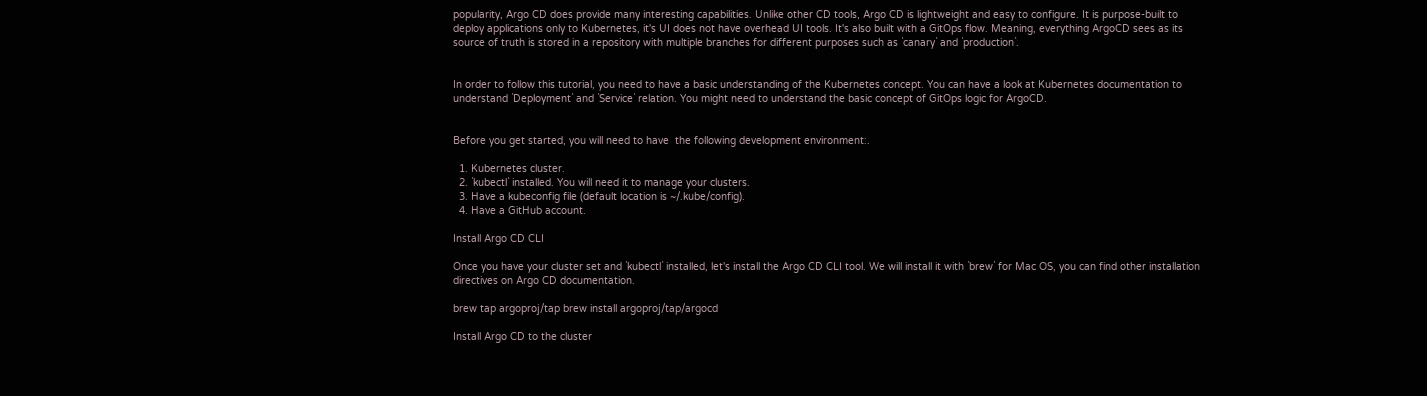popularity, Argo CD does provide many interesting capabilities. Unlike other CD tools, Argo CD is lightweight and easy to configure. It is purpose-built to deploy applications only to Kubernetes, it's UI does not have overhead UI tools. It's also built with a GitOps flow. Meaning, everything ArgoCD sees as its source of truth is stored in a repository with multiple branches for different purposes such as `canary` and `production`.


In order to follow this tutorial, you need to have a basic understanding of the Kubernetes concept. You can have a look at Kubernetes documentation to understand `Deployment` and `Service` relation. You might need to understand the basic concept of GitOps logic for ArgoCD.


Before you get started, you will need to have  the following development environment:.

  1. Kubernetes cluster.
  2. `kubectl` installed. You will need it to manage your clusters.
  3. Have a kubeconfig file (default location is ~/.kube/config).
  4. Have a GitHub account.

Install Argo CD CLI

Once you have your cluster set and `kubectl` installed, let's install the Argo CD CLI tool. We will install it with `brew` for Mac OS, you can find other installation directives on Argo CD documentation.

brew tap argoproj/tap brew install argoproj/tap/argocd

Install Argo CD to the cluster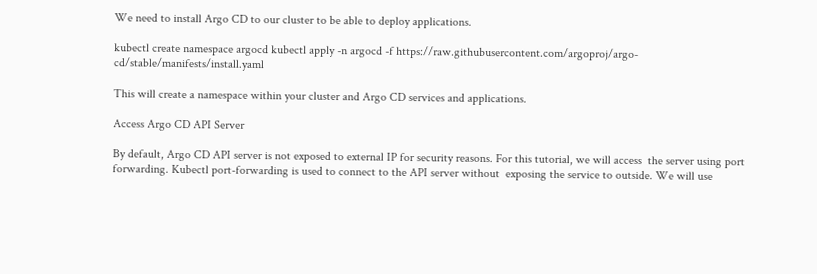We need to install Argo CD to our cluster to be able to deploy applications.

kubectl create namespace argocd kubectl apply -n argocd -f https://raw.githubusercontent.com/argoproj/argo-cd/stable/manifests/install.yaml

This will create a namespace within your cluster and Argo CD services and applications.

Access Argo CD API Server

By default, Argo CD API server is not exposed to external IP for security reasons. For this tutorial, we will access  the server using port forwarding. Kubectl port-forwarding is used to connect to the API server without  exposing the service to outside. We will use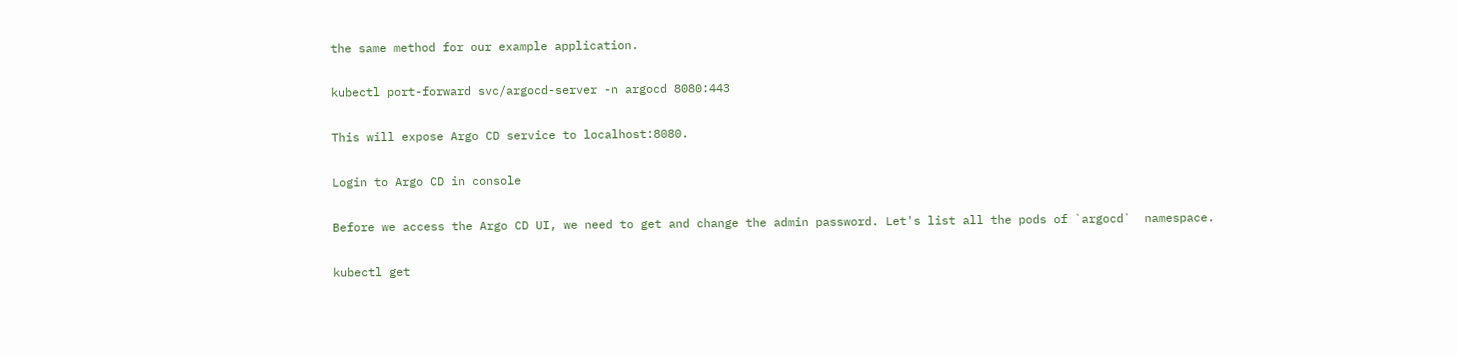the same method for our example application.

kubectl port-forward svc/argocd-server -n argocd 8080:443

This will expose Argo CD service to localhost:8080.

Login to Argo CD in console

Before we access the Argo CD UI, we need to get and change the admin password. Let's list all the pods of `argocd`  namespace.

kubectl get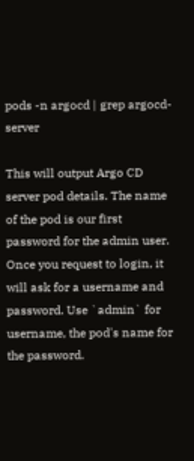pods -n argocd | grep argocd-server

This will output Argo CD server pod details. The name of the pod is our first password for the admin user. Once you request to login, it will ask for a username and password. Use `admin` for username, the pod's name for the password.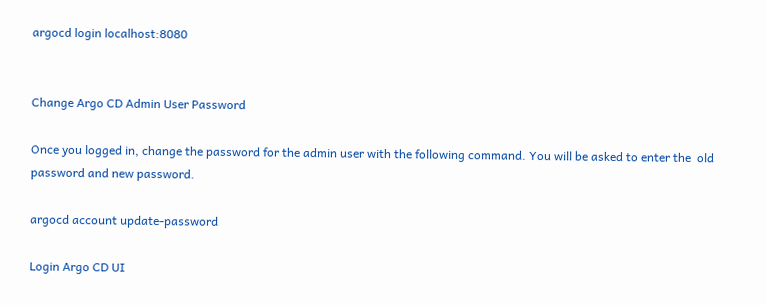argocd login localhost:8080


Change Argo CD Admin User Password

Once you logged in, change the password for the admin user with the following command. You will be asked to enter the  old password and new password.

argocd account update-password

Login Argo CD UI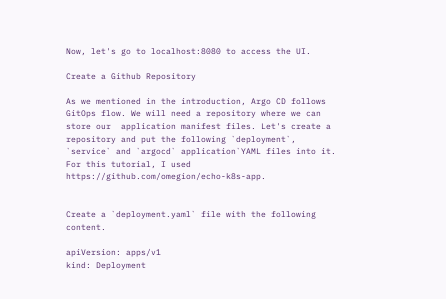Now, let's go to localhost:8080 to access the UI.

Create a Github Repository

As we mentioned in the introduction, Argo CD follows GitOps flow. We will need a repository where we can store our  application manifest files. Let's create a repository and put the following `deployment`, `service` and `argocd` application`YAML files into it. For this tutorial, I used https://github.com/omegion/echo-k8s-app.


Create a `deployment.yaml` file with the following content.

apiVersion: apps/v1
kind: Deployment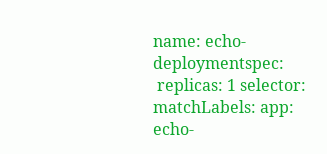name: echo-deploymentspec:
 replicas: 1 selector: matchLabels: app: echo-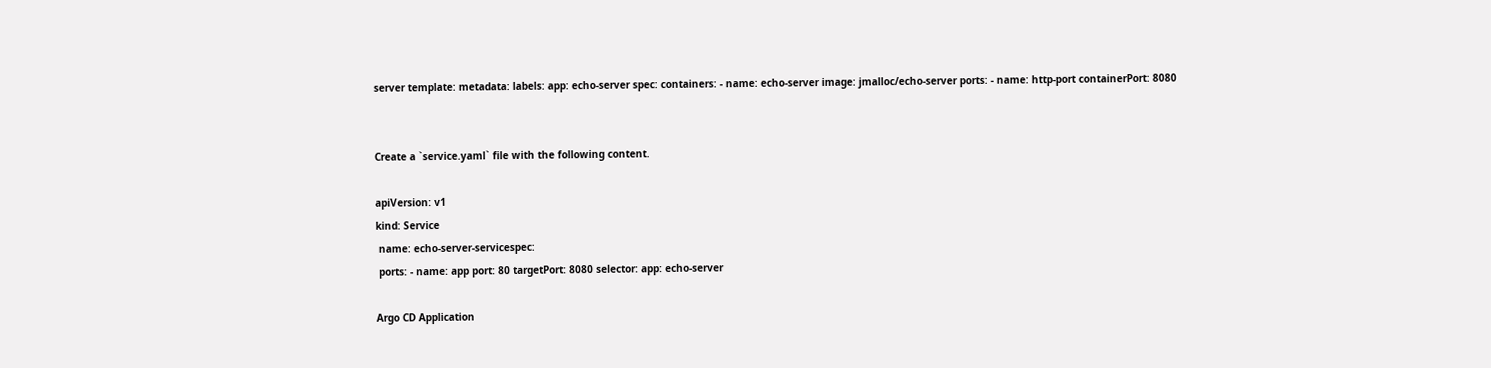server template: metadata: labels: app: echo-server spec: containers: - name: echo-server image: jmalloc/echo-server ports: - name: http-port containerPort: 8080


Create a `service.yaml` file with the following content.

apiVersion: v1
kind: Service
 name: echo-server-servicespec:
 ports: - name: app port: 80 targetPort: 8080 selector: app: echo-server

Argo CD Application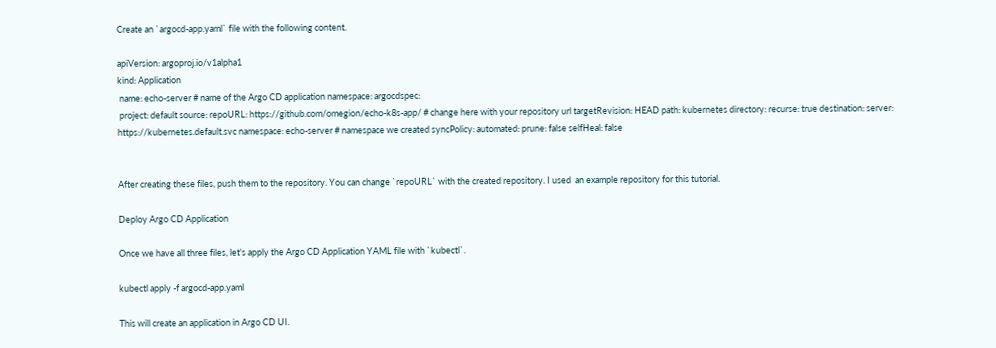Create an `argocd-app.yaml` file with the following content.

apiVersion: argoproj.io/v1alpha1
kind: Application
 name: echo-server # name of the Argo CD application namespace: argocdspec:
 project: default source: repoURL: https://github.com/omegion/echo-k8s-app/ # change here with your repository url targetRevision: HEAD path: kubernetes directory: recurse: true destination: server: https://kubernetes.default.svc namespace: echo-server # namespace we created syncPolicy: automated: prune: false selfHeal: false


After creating these files, push them to the repository. You can change `repoURL` with the created repository. I used  an example repository for this tutorial.

Deploy Argo CD Application

Once we have all three files, let's apply the Argo CD Application YAML file with `kubectl`.

kubectl apply -f argocd-app.yaml

This will create an application in Argo CD UI.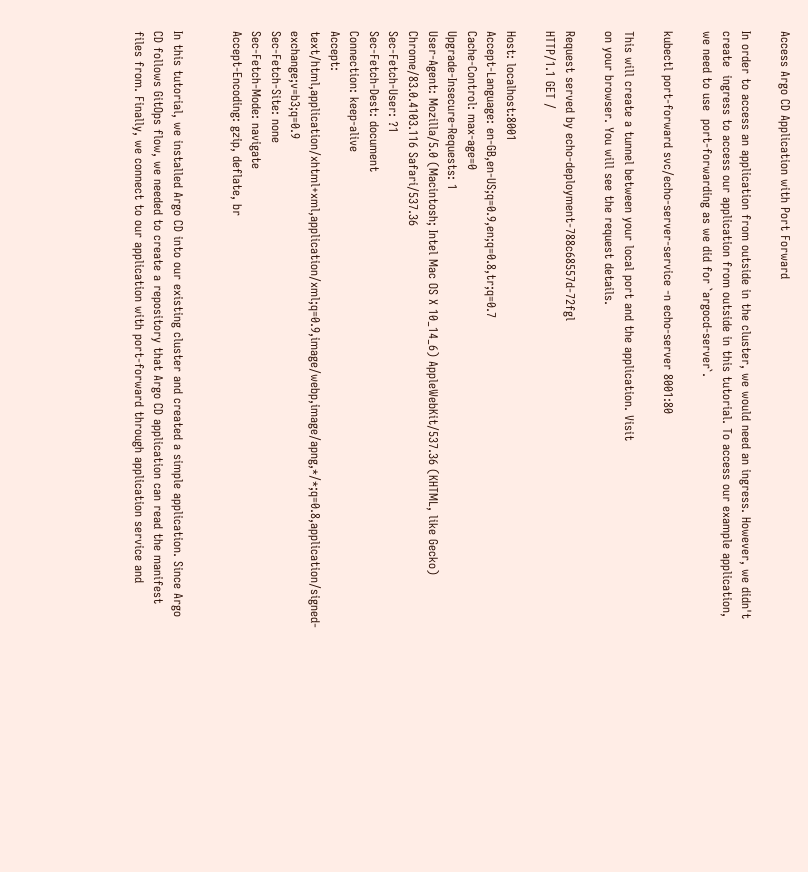Access Argo CD Application with Port Forward

In order to access an application from outside in the cluster, we would need an ingress. However, we didn't create  ingress to access our application from outside in this tutorial. To access our example application, we need to use  port-forwarding as we did for `argocd-server`.

kubectl port-forward svc/echo-server-service -n echo-server 8001:80

This will create a tunnel between your local port and the application. Visit
on your browser. You will see the request details.

Request served by echo-deployment-788c68557d-72fgl
HTTP/1.1 GET /

Host: localhost:8001
Accept-Language: en-GB,en-US;q=0.9,en;q=0.8,tr;q=0.7
Cache-Control: max-age=0
Upgrade-Insecure-Requests: 1
User-Agent: Mozilla/5.0 (Macintosh; Intel Mac OS X 10_14_6) AppleWebKit/537.36 (KHTML, like Gecko) Chrome/83.0.4103.116 Safari/537.36
Sec-Fetch-User: ?1
Sec-Fetch-Dest: document
Connection: keep-alive
Accept: text/html,application/xhtml+xml,application/xml;q=0.9,image/webp,image/apng,*/*;q=0.8,application/signed-exchange;v=b3;q=0.9
Sec-Fetch-Site: none
Sec-Fetch-Mode: navigate
Accept-Encoding: gzip, deflate, br


In this tutorial, we installed Argo CD into our existing cluster and created a simple application. Since Argo CD follows GitOps flow, we needed to create a repository that Argo CD application can read the manifest files from. Finally, we connect to our application with port-forward through application service and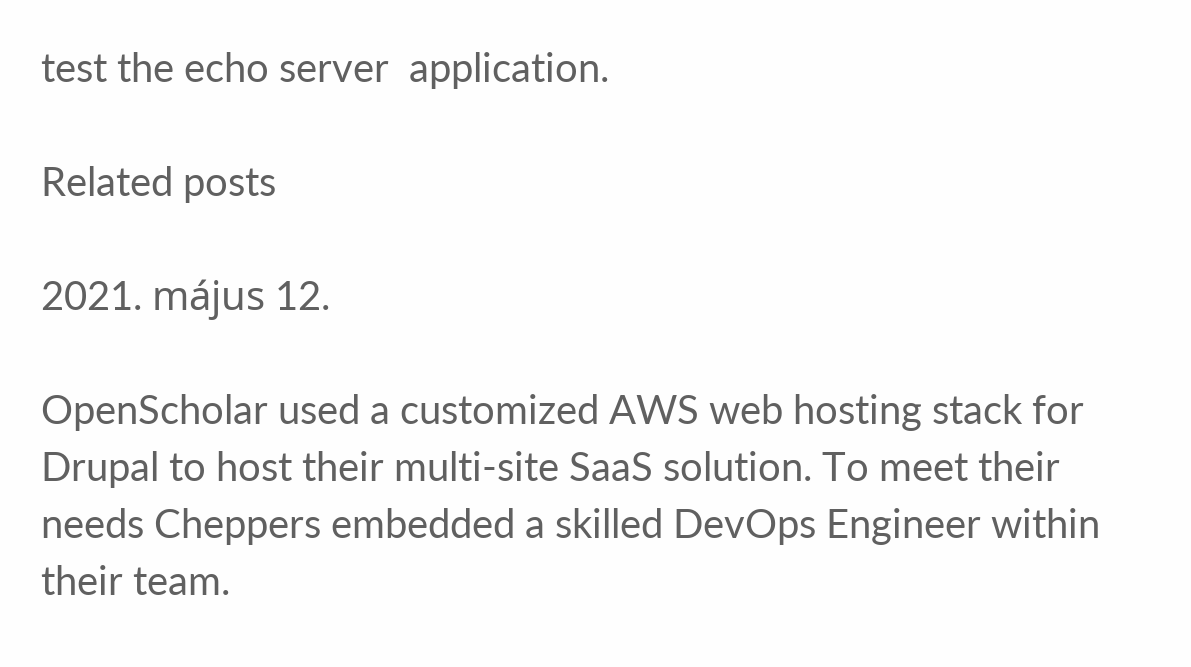test the echo server  application.

Related posts

2021. május 12.

OpenScholar used a customized AWS web hosting stack for Drupal to host their multi-site SaaS solution. To meet their needs Cheppers embedded a skilled DevOps Engineer within their team.